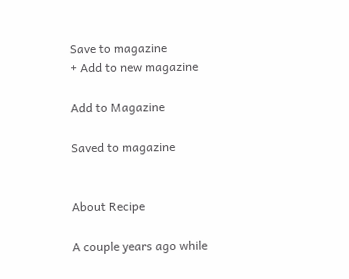Save to magazine
+ Add to new magazine

Add to Magazine

Saved to magazine


About Recipe

A couple years ago while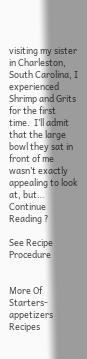visiting my sister in Charleston, South Carolina, I experienced Shrimp and Grits for the first time.  I’ll admit that the large bowl they sat in front of me wasn’t exactly appealing to look at, but… Continue Reading ?

See Recipe Procedure


More Of Starters-appetizers Recipes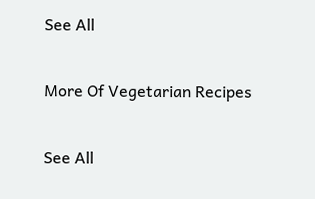See All

More Of Vegetarian Recipes

See All